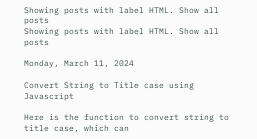Showing posts with label HTML. Show all posts
Showing posts with label HTML. Show all posts

Monday, March 11, 2024

Convert String to Title case using Javascript

Here is the function to convert string to title case, which can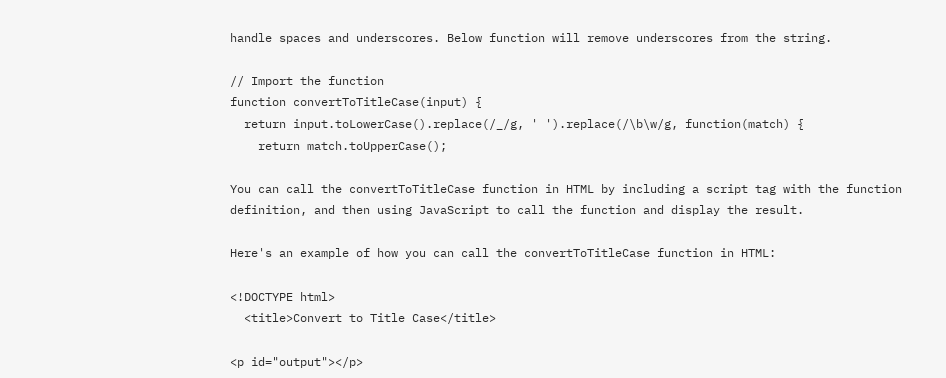handle spaces and underscores. Below function will remove underscores from the string.

// Import the function
function convertToTitleCase(input) {
  return input.toLowerCase().replace(/_/g, ' ').replace(/\b\w/g, function(match) {
    return match.toUpperCase();

You can call the convertToTitleCase function in HTML by including a script tag with the function definition, and then using JavaScript to call the function and display the result.

Here's an example of how you can call the convertToTitleCase function in HTML:

<!DOCTYPE html>
  <title>Convert to Title Case</title>

<p id="output"></p>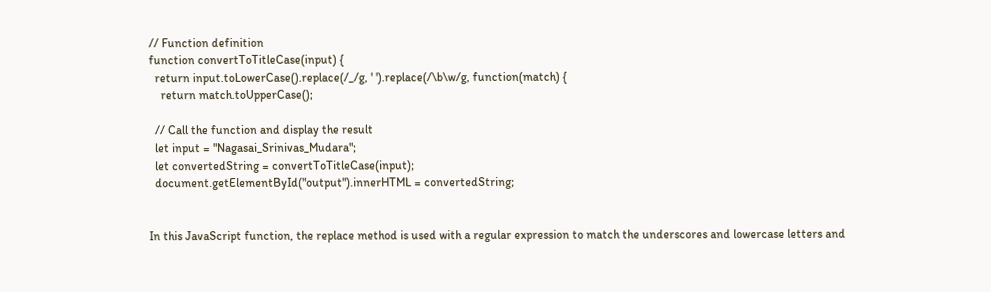// Function definition
function convertToTitleCase(input) {
  return input.toLowerCase().replace(/_/g, ' ').replace(/\b\w/g, function(match) {
    return match.toUpperCase();

  // Call the function and display the result
  let input = "Nagasai_Srinivas_Mudara";
  let convertedString = convertToTitleCase(input);
  document.getElementById("output").innerHTML = convertedString;


In this JavaScript function, the replace method is used with a regular expression to match the underscores and lowercase letters and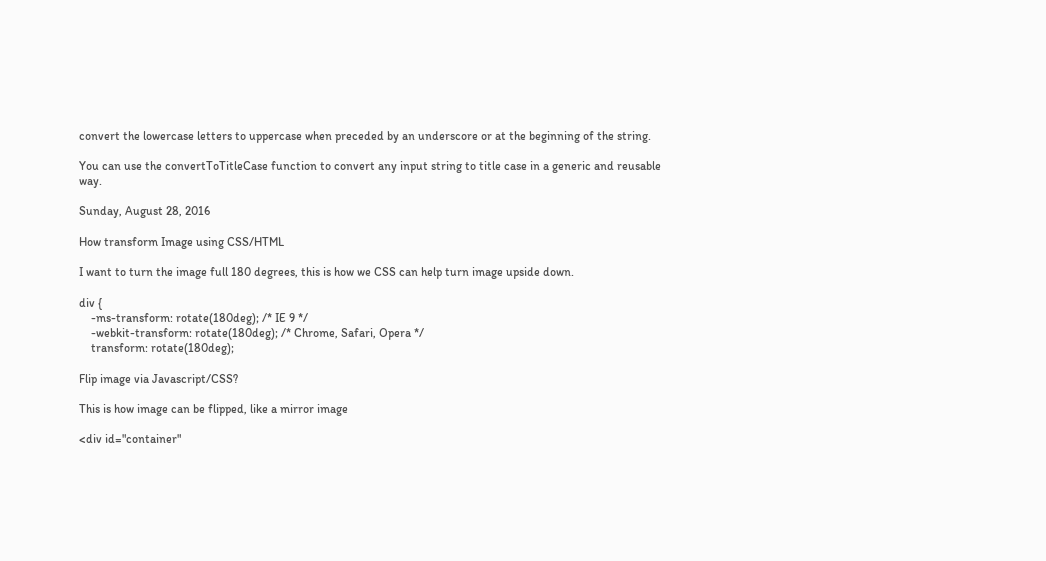convert the lowercase letters to uppercase when preceded by an underscore or at the beginning of the string.

You can use the convertToTitleCase function to convert any input string to title case in a generic and reusable way.

Sunday, August 28, 2016

How transform Image using CSS/HTML

I want to turn the image full 180 degrees, this is how we CSS can help turn image upside down.

div {
    -ms-transform: rotate(180deg); /* IE 9 */
    -webkit-transform: rotate(180deg); /* Chrome, Safari, Opera */
    transform: rotate(180deg);

Flip image via Javascript/CSS?

This is how image can be flipped, like a mirror image

<div id="container"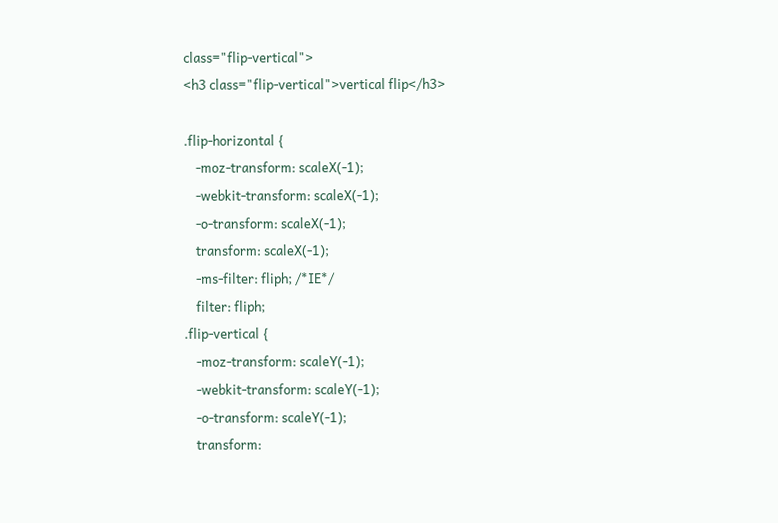class="flip-vertical">
<h3 class="flip-vertical">vertical flip</h3>

.flip-horizontal {
    -moz-transform: scaleX(-1);
    -webkit-transform: scaleX(-1);
    -o-transform: scaleX(-1);
    transform: scaleX(-1);
    -ms-filter: fliph; /*IE*/
    filter: fliph;
.flip-vertical {
    -moz-transform: scaleY(-1);
    -webkit-transform: scaleY(-1);
    -o-transform: scaleY(-1);
    transform: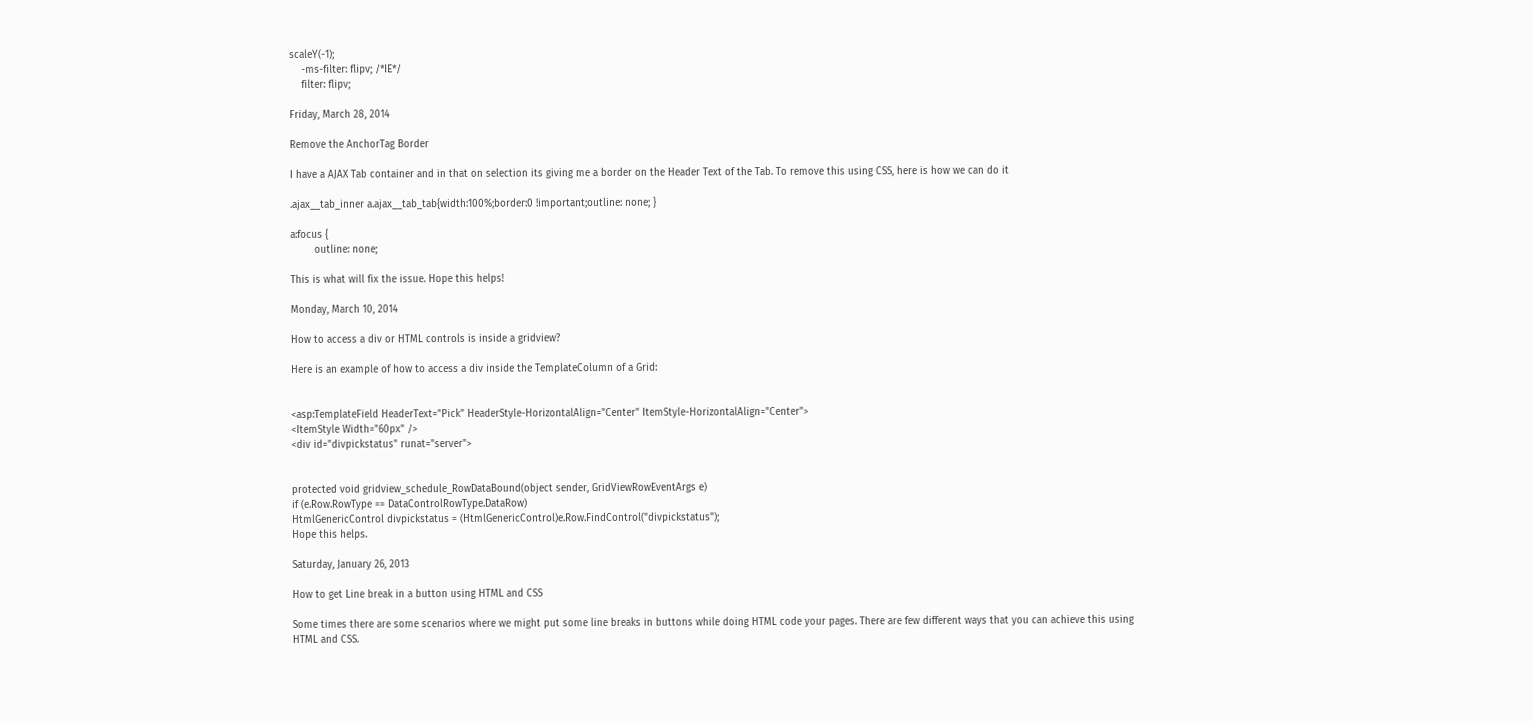scaleY(-1);
    -ms-filter: flipv; /*IE*/
    filter: flipv;

Friday, March 28, 2014

Remove the AnchorTag Border

I have a AJAX Tab container and in that on selection its giving me a border on the Header Text of the Tab. To remove this using CSS, here is how we can do it

.ajax__tab_inner a.ajax__tab_tab{width:100%;border:0 !important;outline: none; }

a:focus {
        outline: none;

This is what will fix the issue. Hope this helps!

Monday, March 10, 2014

How to access a div or HTML controls is inside a gridview?

Here is an example of how to access a div inside the TemplateColumn of a Grid:


<asp:TemplateField HeaderText="Pick" HeaderStyle-HorizontalAlign="Center" ItemStyle-HorizontalAlign="Center">
<ItemStyle Width="60px" />
<div id="divpickstatus" runat="server">


protected void gridview_schedule_RowDataBound(object sender, GridViewRowEventArgs e)
if (e.Row.RowType == DataControlRowType.DataRow)
HtmlGenericControl divpickstatus = (HtmlGenericControl)e.Row.FindControl("divpickstatus");
Hope this helps.

Saturday, January 26, 2013

How to get Line break in a button using HTML and CSS

Some times there are some scenarios where we might put some line breaks in buttons while doing HTML code your pages. There are few different ways that you can achieve this using HTML and CSS.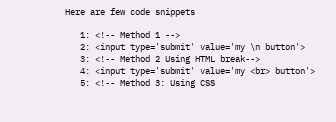Here are few code snippets

   1: <!-- Method 1 -->
   2: <input type='submit' value='my \n button'>
   3: <!-- Method 2 Using HTML break-->
   4: <input type='submit' value='my <br> button'>
   5: <!-- Method 3: Using CSS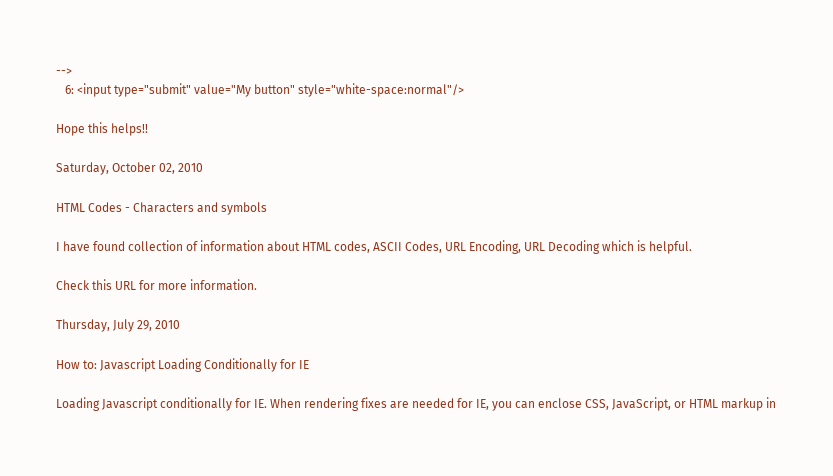-->
   6: <input type="submit" value="My button" style="white-space:normal"/>

Hope this helps!!

Saturday, October 02, 2010

HTML Codes - Characters and symbols

I have found collection of information about HTML codes, ASCII Codes, URL Encoding, URL Decoding which is helpful.

Check this URL for more information.

Thursday, July 29, 2010

How to: Javascript Loading Conditionally for IE

Loading Javascript conditionally for IE. When rendering fixes are needed for IE, you can enclose CSS, JavaScript, or HTML markup in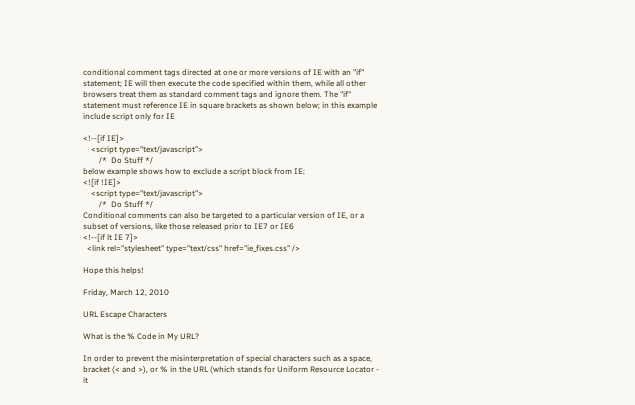conditional comment tags directed at one or more versions of IE with an "if" statement; IE will then execute the code specified within them, while all other browsers treat them as standard comment tags and ignore them. The "if" statement must reference IE in square brackets as shown below; in this example include script only for IE

<!--[if IE]>
    <script type="text/javascript">
        /*  Do Stuff */
below example shows how to exclude a script block from IE:
<![if !IE]>
    <script type="text/javascript">
        /*  Do Stuff */
Conditional comments can also be targeted to a particular version of IE, or a subset of versions, like those released prior to IE7 or IE6
<!--[if lt IE 7]>
  <link rel="stylesheet" type="text/css" href="ie_fixes.css" />

Hope this helps!

Friday, March 12, 2010

URL Escape Characters

What is the % Code in My URL?

In order to prevent the misinterpretation of special characters such as a space, bracket (< and >), or % in the URL (which stands for Uniform Resource Locator - it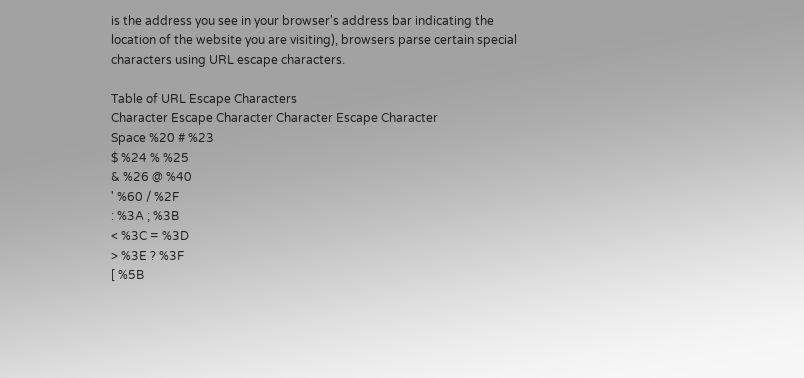is the address you see in your browser's address bar indicating the location of the website you are visiting), browsers parse certain special characters using URL escape characters.

Table of URL Escape Characters
Character Escape Character Character Escape Character
Space %20 # %23
$ %24 % %25
& %26 @ %40
' %60 / %2F
: %3A ; %3B
< %3C = %3D
> %3E ? %3F
[ %5B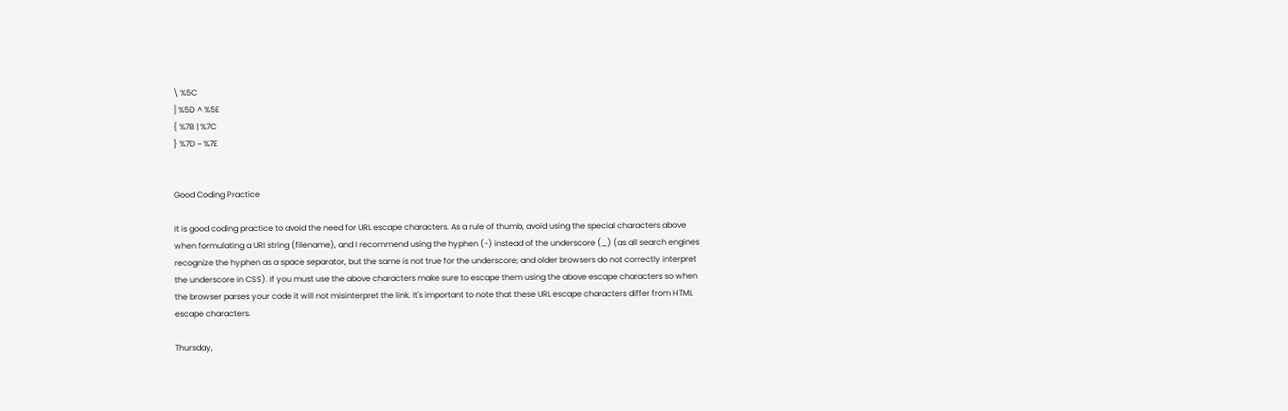\ %5C
] %5D ^ %5E
{ %7B | %7C
} %7D ~ %7E


Good Coding Practice

It is good coding practice to avoid the need for URL escape characters. As a rule of thumb, avoid using the special characters above when formulating a URI string (filename), and I recommend using the hyphen (-) instead of the underscore (_) (as all search engines recognize the hyphen as a space separator, but the same is not true for the underscore; and older browsers do not correctly interpret the underscore in CSS). If you must use the above characters make sure to escape them using the above escape characters so when the browser parses your code it will not misinterpret the link. It's important to note that these URL escape characters differ from HTML escape characters.

Thursday,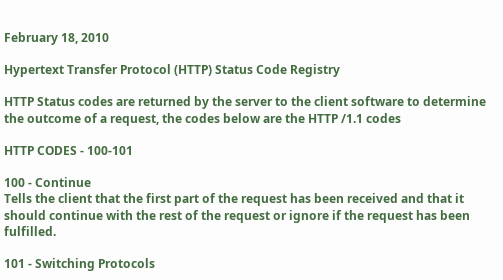February 18, 2010

Hypertext Transfer Protocol (HTTP) Status Code Registry

HTTP Status codes are returned by the server to the client software to determine the outcome of a request, the codes below are the HTTP /1.1 codes

HTTP CODES - 100-101

100 - Continue
Tells the client that the first part of the request has been received and that it should continue with the rest of the request or ignore if the request has been fulfilled.

101 - Switching Protocols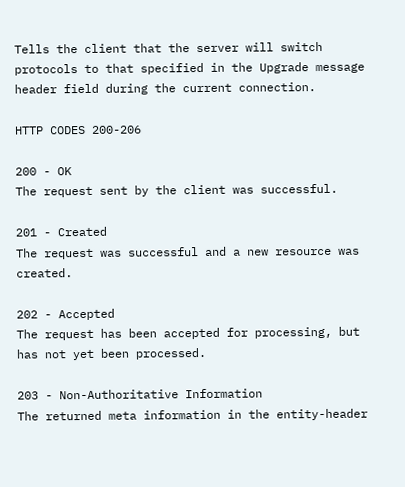Tells the client that the server will switch protocols to that specified in the Upgrade message header field during the current connection.

HTTP CODES 200-206

200 - OK
The request sent by the client was successful.

201 - Created
The request was successful and a new resource was created.

202 - Accepted
The request has been accepted for processing, but has not yet been processed.

203 - Non-Authoritative Information
The returned meta information in the entity-header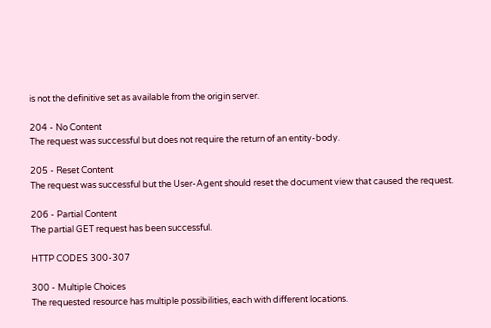is not the definitive set as available from the origin server.

204 - No Content
The request was successful but does not require the return of an entity-body.

205 - Reset Content
The request was successful but the User-Agent should reset the document view that caused the request.

206 - Partial Content
The partial GET request has been successful.

HTTP CODES 300-307

300 - Multiple Choices
The requested resource has multiple possibilities, each with different locations.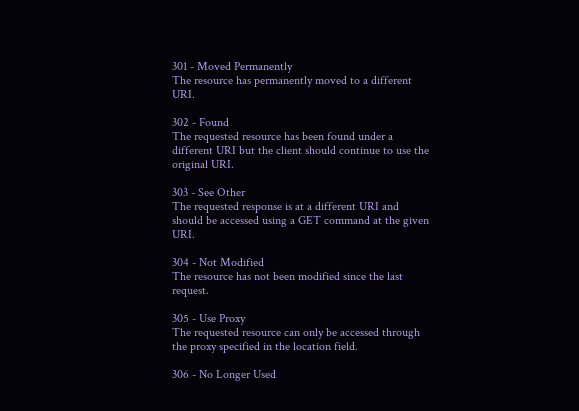301 - Moved Permanently
The resource has permanently moved to a different URI.

302 - Found
The requested resource has been found under a different URI but the client should continue to use the original URI.

303 - See Other
The requested response is at a different URI and should be accessed using a GET command at the given URI.

304 - Not Modified
The resource has not been modified since the last request.

305 - Use Proxy
The requested resource can only be accessed through the proxy specified in the location field.

306 - No Longer Used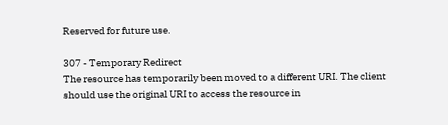Reserved for future use.

307 - Temporary Redirect
The resource has temporarily been moved to a different URI. The client should use the original URI to access the resource in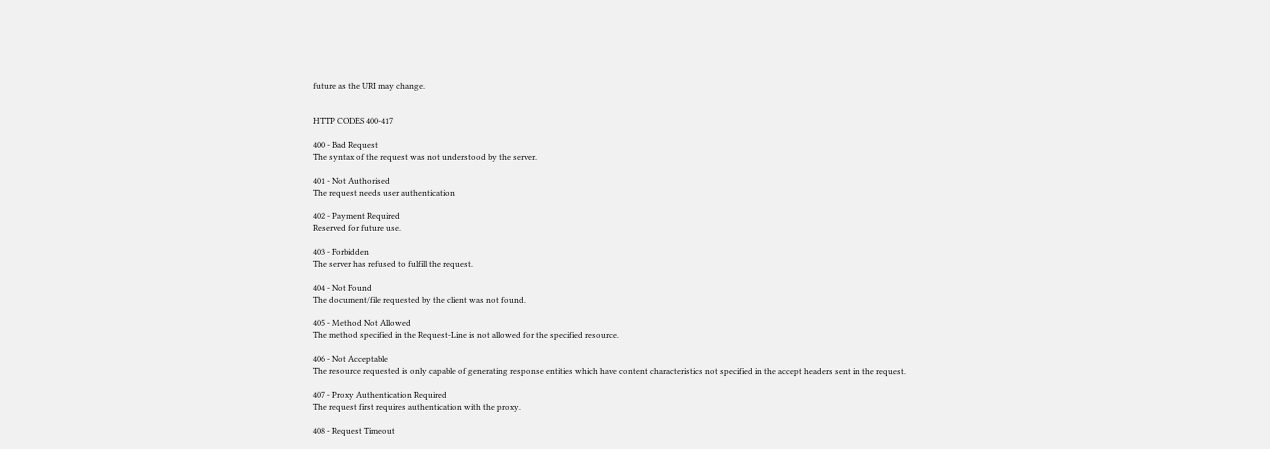future as the URI may change.


HTTP CODES 400-417

400 - Bad Request
The syntax of the request was not understood by the server.

401 - Not Authorised
The request needs user authentication

402 - Payment Required
Reserved for future use.

403 - Forbidden
The server has refused to fulfill the request.

404 - Not Found
The document/file requested by the client was not found.

405 - Method Not Allowed
The method specified in the Request-Line is not allowed for the specified resource.

406 - Not Acceptable
The resource requested is only capable of generating response entities which have content characteristics not specified in the accept headers sent in the request.

407 - Proxy Authentication Required
The request first requires authentication with the proxy.

408 - Request Timeout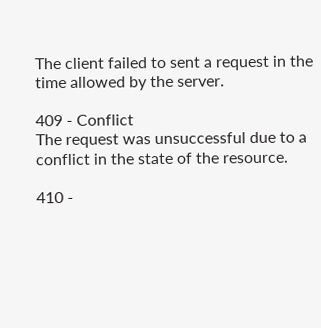The client failed to sent a request in the time allowed by the server.

409 - Conflict
The request was unsuccessful due to a conflict in the state of the resource.

410 -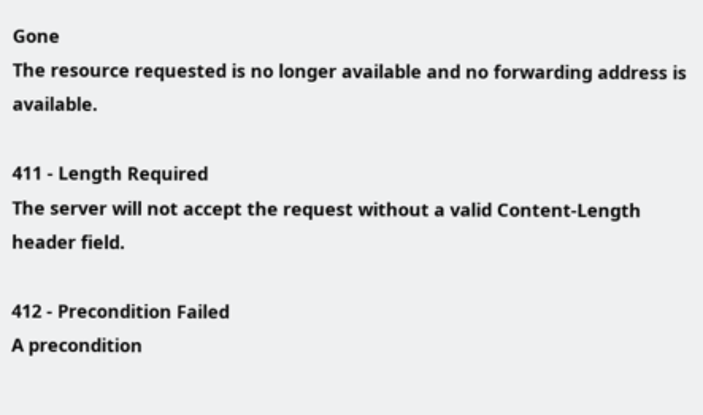Gone
The resource requested is no longer available and no forwarding address is available.

411 - Length Required
The server will not accept the request without a valid Content-Length header field.

412 - Precondition Failed
A precondition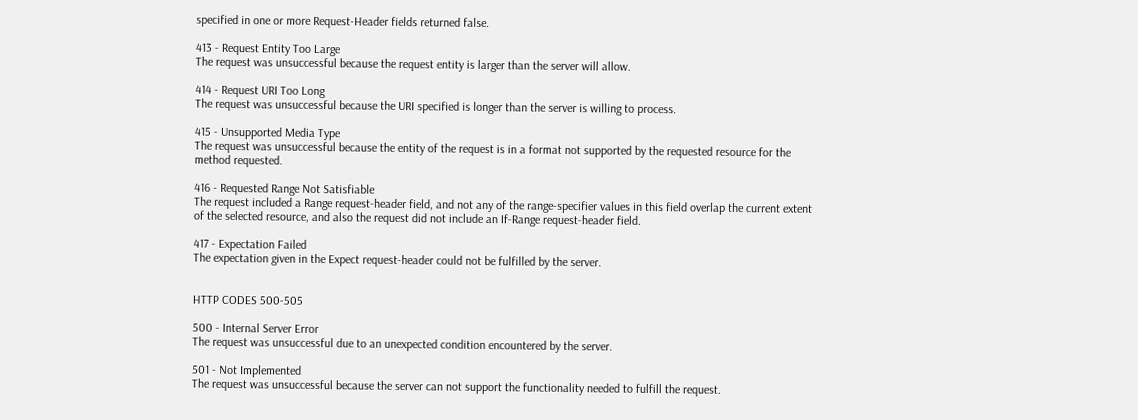specified in one or more Request-Header fields returned false.

413 - Request Entity Too Large
The request was unsuccessful because the request entity is larger than the server will allow.

414 - Request URI Too Long
The request was unsuccessful because the URI specified is longer than the server is willing to process.

415 - Unsupported Media Type
The request was unsuccessful because the entity of the request is in a format not supported by the requested resource for the method requested.

416 - Requested Range Not Satisfiable
The request included a Range request-header field, and not any of the range-specifier values in this field overlap the current extent of the selected resource, and also the request did not include an If-Range request-header field.

417 - Expectation Failed
The expectation given in the Expect request-header could not be fulfilled by the server.


HTTP CODES 500-505

500 - Internal Server Error
The request was unsuccessful due to an unexpected condition encountered by the server.

501 - Not Implemented
The request was unsuccessful because the server can not support the functionality needed to fulfill the request.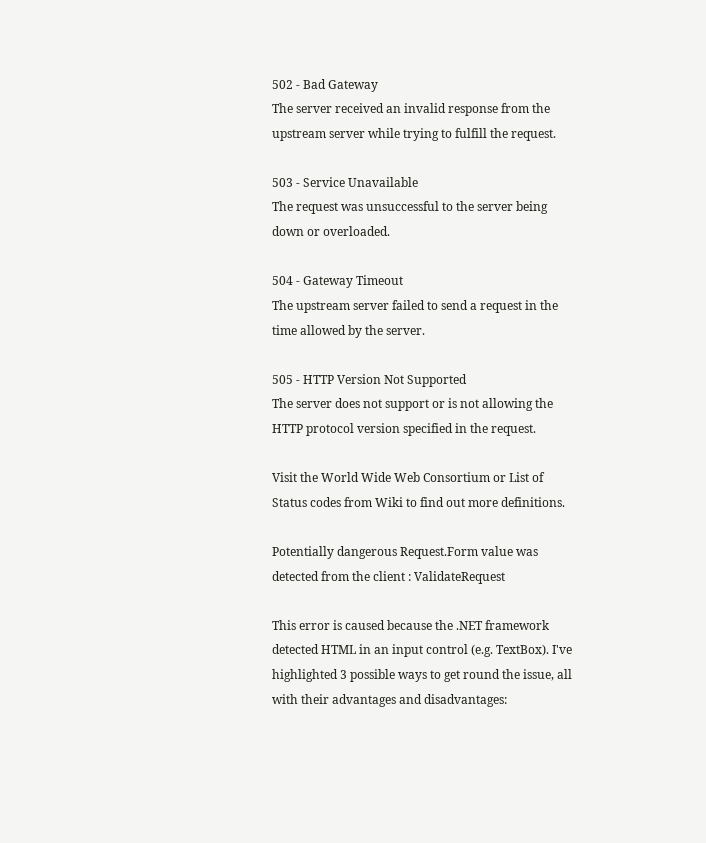502 - Bad Gateway
The server received an invalid response from the upstream server while trying to fulfill the request.

503 - Service Unavailable
The request was unsuccessful to the server being down or overloaded.

504 - Gateway Timeout
The upstream server failed to send a request in the time allowed by the server.

505 - HTTP Version Not Supported
The server does not support or is not allowing the HTTP protocol version specified in the request.

Visit the World Wide Web Consortium or List of Status codes from Wiki to find out more definitions.

Potentially dangerous Request.Form value was detected from the client : ValidateRequest

This error is caused because the .NET framework detected HTML in an input control (e.g. TextBox). I've highlighted 3 possible ways to get round the issue, all with their advantages and disadvantages: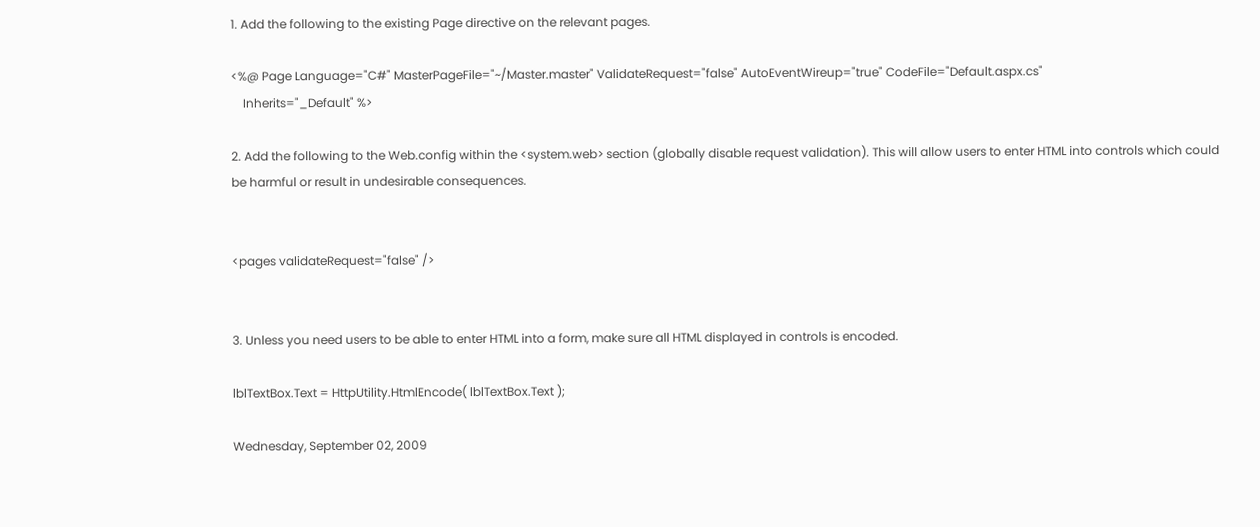1. Add the following to the existing Page directive on the relevant pages.

<%@ Page Language="C#" MasterPageFile="~/Master.master" ValidateRequest="false" AutoEventWireup="true" CodeFile="Default.aspx.cs"
    Inherits="_Default" %>

2. Add the following to the Web.config within the <system.web> section (globally disable request validation). This will allow users to enter HTML into controls which could be harmful or result in undesirable consequences.


<pages validateRequest="false" />


3. Unless you need users to be able to enter HTML into a form, make sure all HTML displayed in controls is encoded.

lblTextBox.Text = HttpUtility.HtmlEncode( lblTextBox.Text );

Wednesday, September 02, 2009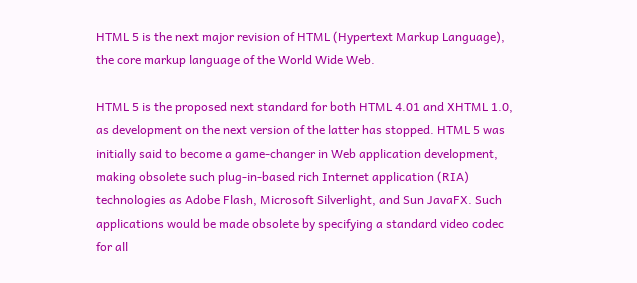HTML 5 is the next major revision of HTML (Hypertext Markup Language), the core markup language of the World Wide Web.

HTML 5 is the proposed next standard for both HTML 4.01 and XHTML 1.0, as development on the next version of the latter has stopped. HTML 5 was initially said to become a game-changer in Web application development, making obsolete such plug-in-based rich Internet application (RIA) technologies as Adobe Flash, Microsoft Silverlight, and Sun JavaFX. Such applications would be made obsolete by specifying a standard video codec for all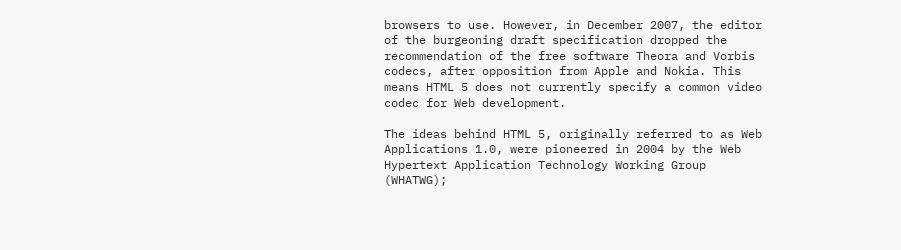browsers to use. However, in December 2007, the editor of the burgeoning draft specification dropped the recommendation of the free software Theora and Vorbis codecs, after opposition from Apple and Nokia. This means HTML 5 does not currently specify a common video codec for Web development.

The ideas behind HTML 5, originally referred to as Web Applications 1.0, were pioneered in 2004 by the Web Hypertext Application Technology Working Group (WHATWG);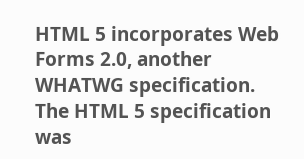HTML 5 incorporates Web Forms 2.0, another WHATWG specification. The HTML 5 specification was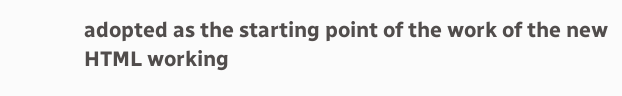adopted as the starting point of the work of the new HTML working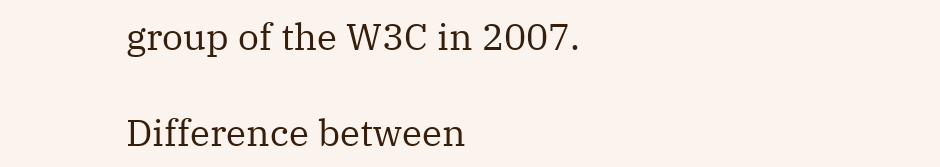group of the W3C in 2007.

Difference between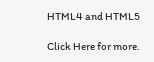HTML4 and HTML5

Click Here for more.